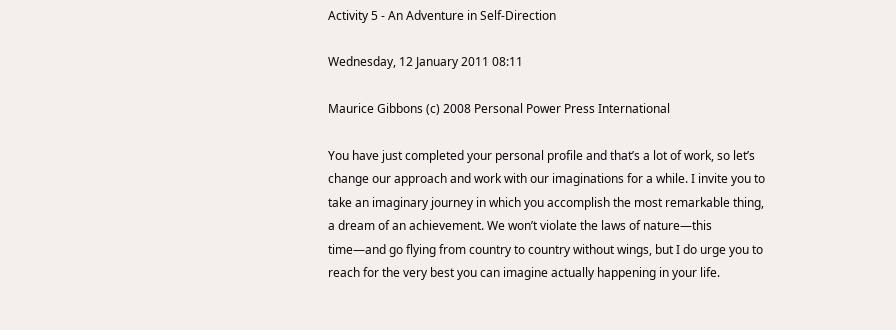Activity 5 - An Adventure in Self-Direction

Wednesday, 12 January 2011 08:11

Maurice Gibbons (c) 2008 Personal Power Press International

You have just completed your personal profile and that’s a lot of work, so let’s change our approach and work with our imaginations for a while. I invite you to take an imaginary journey in which you accomplish the most remarkable thing, a dream of an achievement. We won’t violate the laws of nature—this time—and go flying from country to country without wings, but I do urge you to reach for the very best you can imagine actually happening in your life.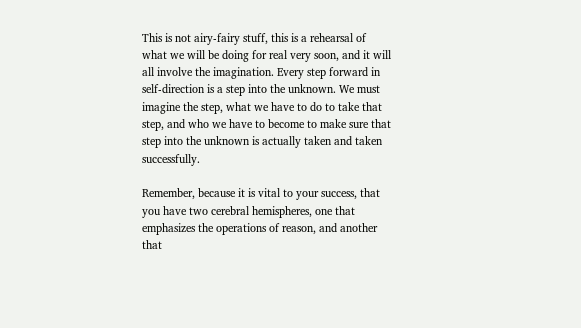This is not airy-fairy stuff, this is a rehearsal of what we will be doing for real very soon, and it will all involve the imagination. Every step forward in self-direction is a step into the unknown. We must imagine the step, what we have to do to take that step, and who we have to become to make sure that step into the unknown is actually taken and taken successfully.

Remember, because it is vital to your success, that you have two cerebral hemispheres, one that emphasizes the operations of reason, and another that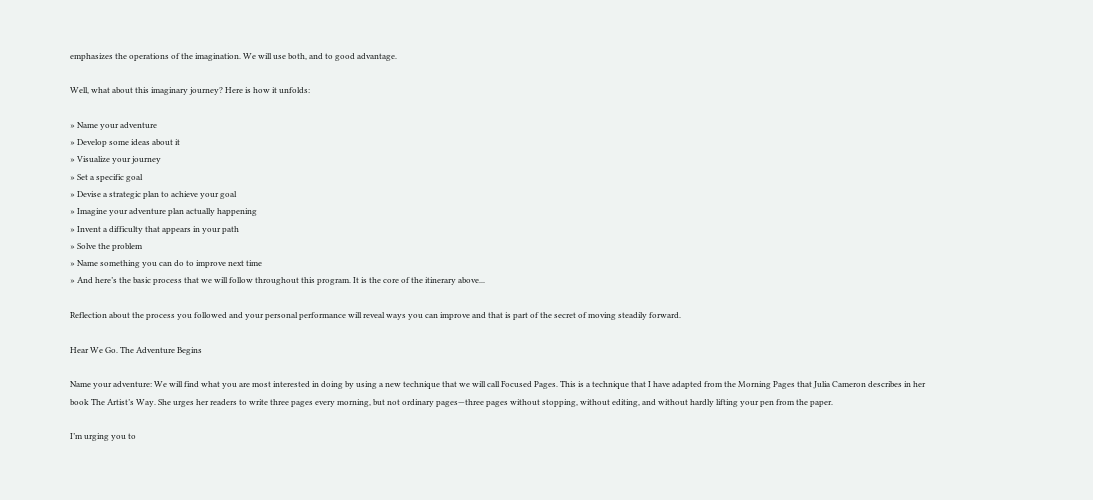emphasizes the operations of the imagination. We will use both, and to good advantage.

Well, what about this imaginary journey? Here is how it unfolds:

» Name your adventure
» Develop some ideas about it
» Visualize your journey
» Set a specific goal
» Devise a strategic plan to achieve your goal
» Imagine your adventure plan actually happening
» Invent a difficulty that appears in your path
» Solve the problem
» Name something you can do to improve next time
» And here’s the basic process that we will follow throughout this program. It is the core of the itinerary above...

Reflection about the process you followed and your personal performance will reveal ways you can improve and that is part of the secret of moving steadily forward.

Hear We Go. The Adventure Begins

Name your adventure: We will find what you are most interested in doing by using a new technique that we will call Focused Pages. This is a technique that I have adapted from the Morning Pages that Julia Cameron describes in her book The Artist’s Way. She urges her readers to write three pages every morning, but not ordinary pages—three pages without stopping, without editing, and without hardly lifting your pen from the paper.

I’m urging you to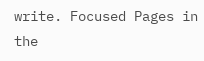write. Focused Pages in the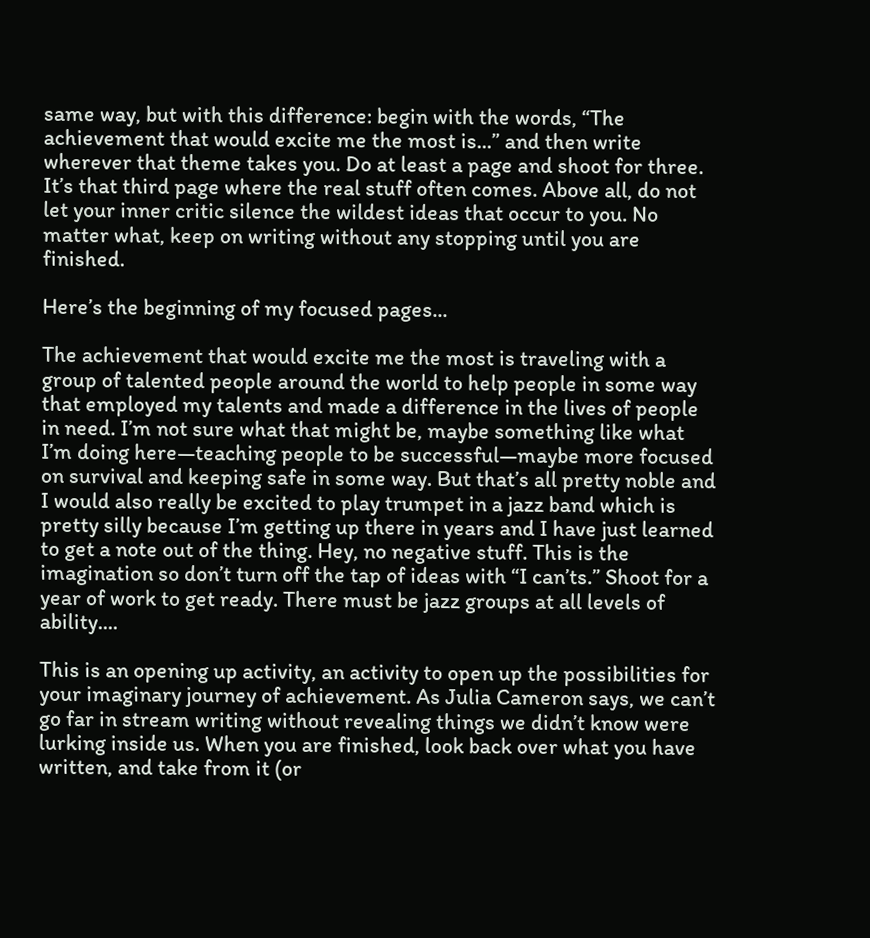same way, but with this difference: begin with the words, “The achievement that would excite me the most is...” and then write wherever that theme takes you. Do at least a page and shoot for three. It’s that third page where the real stuff often comes. Above all, do not let your inner critic silence the wildest ideas that occur to you. No matter what, keep on writing without any stopping until you are finished.

Here’s the beginning of my focused pages...

The achievement that would excite me the most is traveling with a group of talented people around the world to help people in some way that employed my talents and made a difference in the lives of people in need. I’m not sure what that might be, maybe something like what I’m doing here—teaching people to be successful—maybe more focused on survival and keeping safe in some way. But that’s all pretty noble and I would also really be excited to play trumpet in a jazz band which is pretty silly because I’m getting up there in years and I have just learned to get a note out of the thing. Hey, no negative stuff. This is the imagination so don’t turn off the tap of ideas with “I can’ts.” Shoot for a year of work to get ready. There must be jazz groups at all levels of ability....

This is an opening up activity, an activity to open up the possibilities for your imaginary journey of achievement. As Julia Cameron says, we can’t go far in stream writing without revealing things we didn’t know were lurking inside us. When you are finished, look back over what you have written, and take from it (or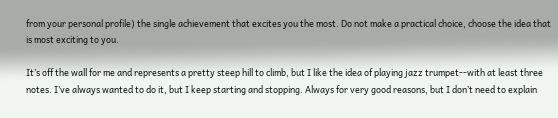from your personal profile) the single achievement that excites you the most. Do not make a practical choice, choose the idea that is most exciting to you.

It’s off the wall for me and represents a pretty steep hill to climb, but I like the idea of playing jazz trumpet--with at least three notes. I’ve always wanted to do it, but I keep starting and stopping. Always for very good reasons, but I don’t need to explain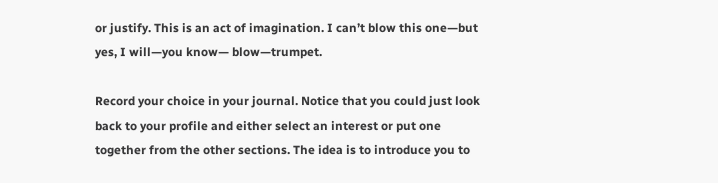or justify. This is an act of imagination. I can’t blow this one—but yes, I will—you know— blow—trumpet.

Record your choice in your journal. Notice that you could just look back to your profile and either select an interest or put one together from the other sections. The idea is to introduce you to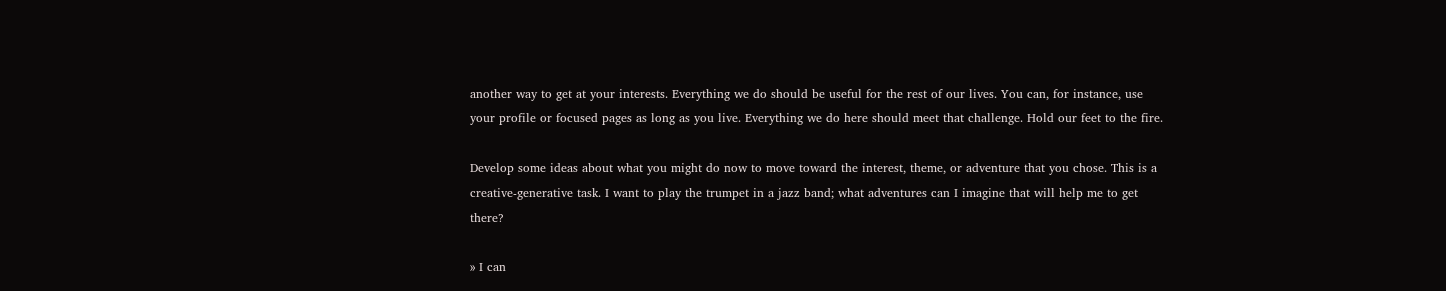another way to get at your interests. Everything we do should be useful for the rest of our lives. You can, for instance, use your profile or focused pages as long as you live. Everything we do here should meet that challenge. Hold our feet to the fire.

Develop some ideas about what you might do now to move toward the interest, theme, or adventure that you chose. This is a creative-generative task. I want to play the trumpet in a jazz band; what adventures can I imagine that will help me to get there?

» I can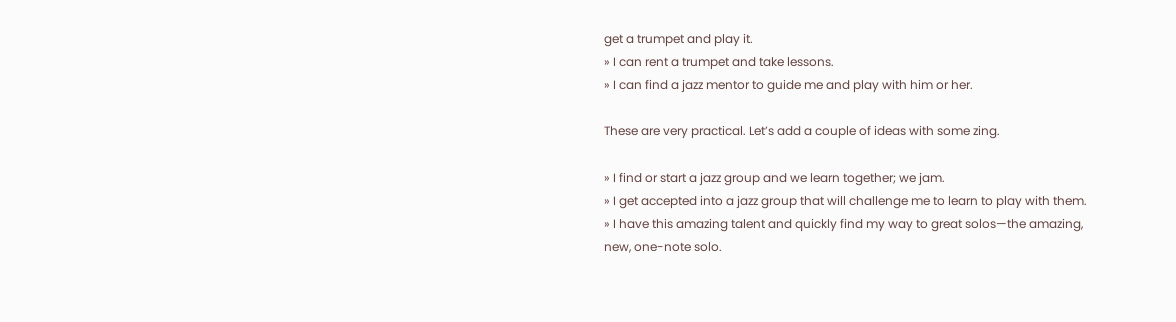get a trumpet and play it.
» I can rent a trumpet and take lessons.
» I can find a jazz mentor to guide me and play with him or her.

These are very practical. Let’s add a couple of ideas with some zing.

» I find or start a jazz group and we learn together; we jam.
» I get accepted into a jazz group that will challenge me to learn to play with them.
» I have this amazing talent and quickly find my way to great solos—the amazing, new, one-note solo.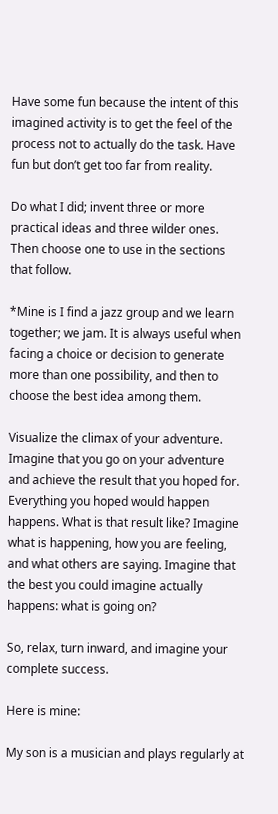Have some fun because the intent of this imagined activity is to get the feel of the process not to actually do the task. Have fun but don’t get too far from reality.

Do what I did; invent three or more practical ideas and three wilder ones. Then choose one to use in the sections that follow.

*Mine is I find a jazz group and we learn together; we jam. It is always useful when facing a choice or decision to generate more than one possibility, and then to choose the best idea among them.

Visualize the climax of your adventure. Imagine that you go on your adventure and achieve the result that you hoped for. Everything you hoped would happen happens. What is that result like? Imagine what is happening, how you are feeling, and what others are saying. Imagine that the best you could imagine actually happens: what is going on?

So, relax, turn inward, and imagine your complete success.

Here is mine:

My son is a musician and plays regularly at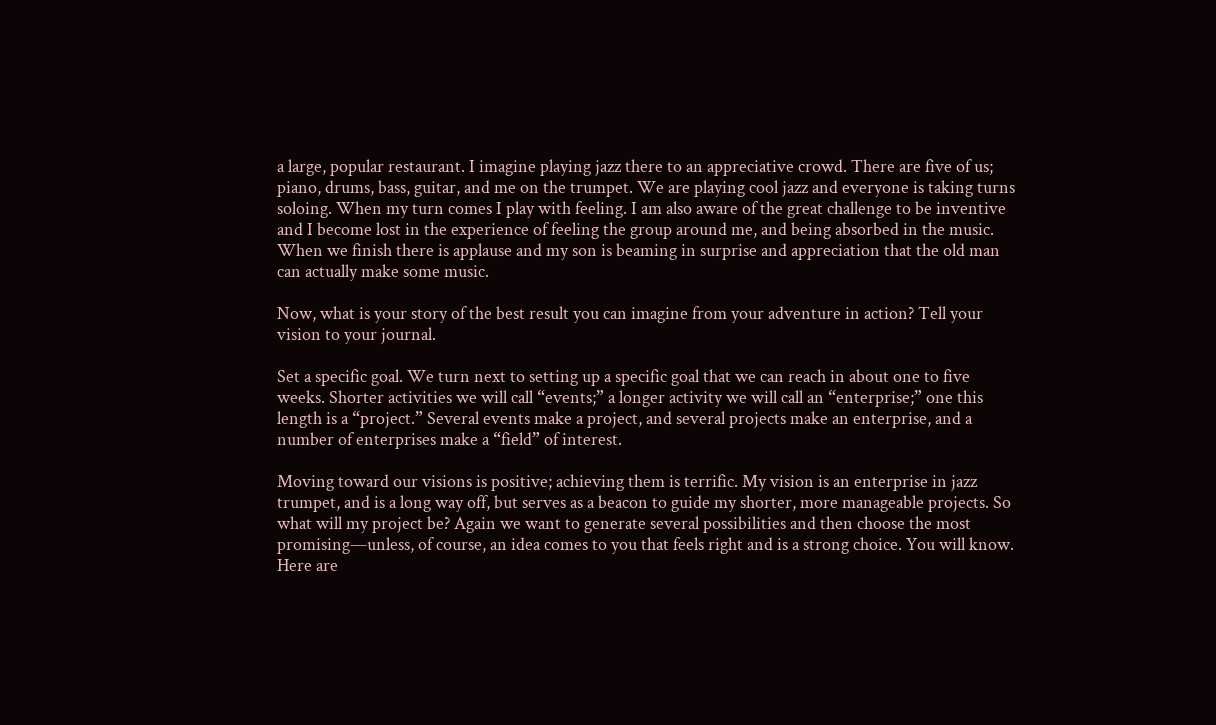a large, popular restaurant. I imagine playing jazz there to an appreciative crowd. There are five of us; piano, drums, bass, guitar, and me on the trumpet. We are playing cool jazz and everyone is taking turns soloing. When my turn comes I play with feeling. I am also aware of the great challenge to be inventive and I become lost in the experience of feeling the group around me, and being absorbed in the music. When we finish there is applause and my son is beaming in surprise and appreciation that the old man can actually make some music.

Now, what is your story of the best result you can imagine from your adventure in action? Tell your vision to your journal.

Set a specific goal. We turn next to setting up a specific goal that we can reach in about one to five weeks. Shorter activities we will call “events;” a longer activity we will call an “enterprise;” one this length is a “project.” Several events make a project, and several projects make an enterprise, and a number of enterprises make a “field” of interest.

Moving toward our visions is positive; achieving them is terrific. My vision is an enterprise in jazz trumpet, and is a long way off, but serves as a beacon to guide my shorter, more manageable projects. So what will my project be? Again we want to generate several possibilities and then choose the most promising—unless, of course, an idea comes to you that feels right and is a strong choice. You will know. Here are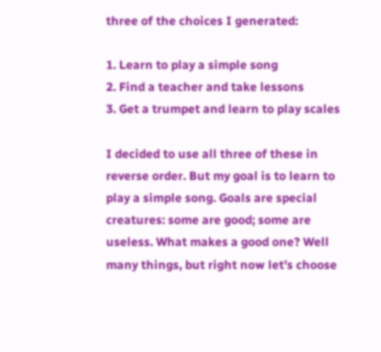three of the choices I generated:

1. Learn to play a simple song
2. Find a teacher and take lessons
3. Get a trumpet and learn to play scales

I decided to use all three of these in reverse order. But my goal is to learn to play a simple song. Goals are special creatures: some are good; some are useless. What makes a good one? Well many things, but right now let’s choose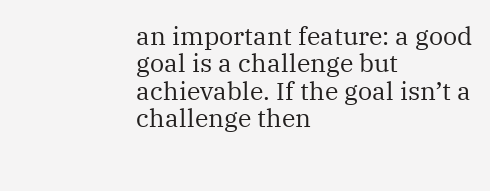an important feature: a good goal is a challenge but achievable. If the goal isn’t a challenge then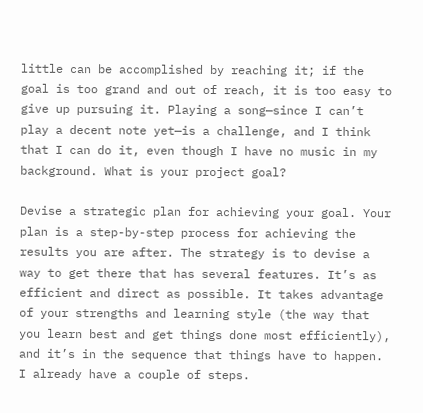little can be accomplished by reaching it; if the goal is too grand and out of reach, it is too easy to give up pursuing it. Playing a song—since I can’t play a decent note yet—is a challenge, and I think that I can do it, even though I have no music in my background. What is your project goal?

Devise a strategic plan for achieving your goal. Your plan is a step-by-step process for achieving the results you are after. The strategy is to devise a way to get there that has several features. It’s as efficient and direct as possible. It takes advantage of your strengths and learning style (the way that you learn best and get things done most efficiently), and it’s in the sequence that things have to happen. I already have a couple of steps.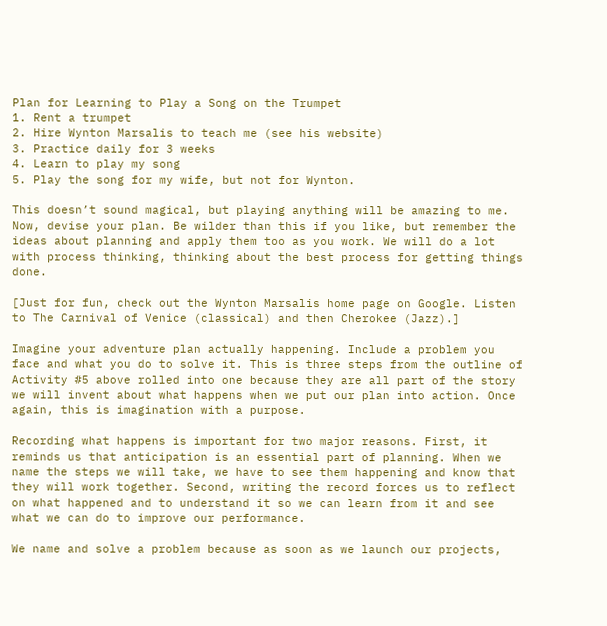Plan for Learning to Play a Song on the Trumpet
1. Rent a trumpet
2. Hire Wynton Marsalis to teach me (see his website)
3. Practice daily for 3 weeks
4. Learn to play my song
5. Play the song for my wife, but not for Wynton.

This doesn’t sound magical, but playing anything will be amazing to me. Now, devise your plan. Be wilder than this if you like, but remember the ideas about planning and apply them too as you work. We will do a lot with process thinking, thinking about the best process for getting things done.

[Just for fun, check out the Wynton Marsalis home page on Google. Listen to The Carnival of Venice (classical) and then Cherokee (Jazz).]

Imagine your adventure plan actually happening. Include a problem you face and what you do to solve it. This is three steps from the outline of Activity #5 above rolled into one because they are all part of the story we will invent about what happens when we put our plan into action. Once again, this is imagination with a purpose.

Recording what happens is important for two major reasons. First, it reminds us that anticipation is an essential part of planning. When we name the steps we will take, we have to see them happening and know that they will work together. Second, writing the record forces us to reflect on what happened and to understand it so we can learn from it and see what we can do to improve our performance.

We name and solve a problem because as soon as we launch our projects,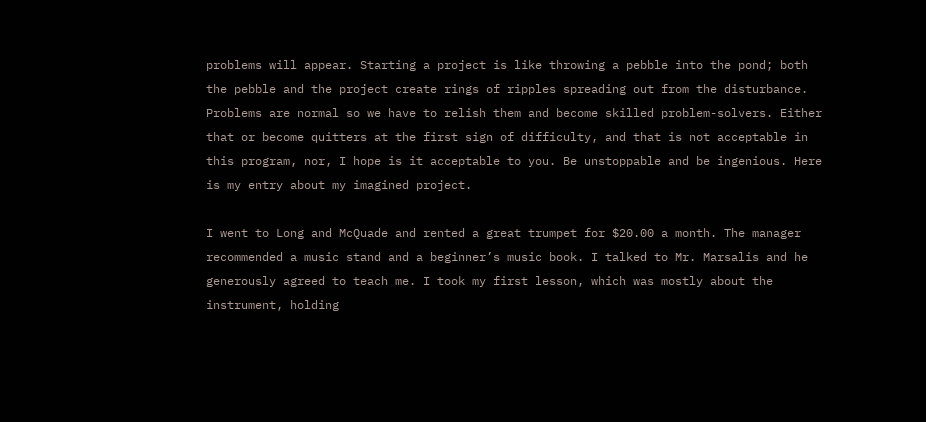problems will appear. Starting a project is like throwing a pebble into the pond; both the pebble and the project create rings of ripples spreading out from the disturbance. Problems are normal so we have to relish them and become skilled problem-solvers. Either that or become quitters at the first sign of difficulty, and that is not acceptable in this program, nor, I hope is it acceptable to you. Be unstoppable and be ingenious. Here is my entry about my imagined project.

I went to Long and McQuade and rented a great trumpet for $20.00 a month. The manager recommended a music stand and a beginner’s music book. I talked to Mr. Marsalis and he generously agreed to teach me. I took my first lesson, which was mostly about the instrument, holding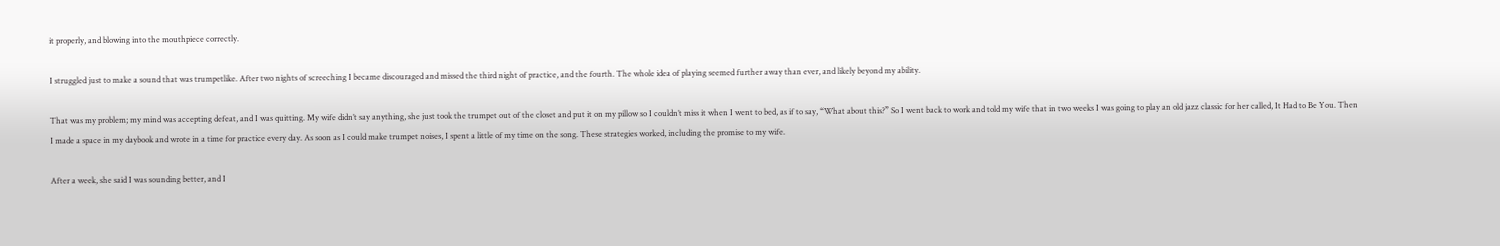it properly, and blowing into the mouthpiece correctly.

I struggled just to make a sound that was trumpetlike. After two nights of screeching I became discouraged and missed the third night of practice, and the fourth. The whole idea of playing seemed further away than ever, and likely beyond my ability.

That was my problem; my mind was accepting defeat, and I was quitting. My wife didn’t say anything, she just took the trumpet out of the closet and put it on my pillow so I couldn’t miss it when I went to bed, as if to say, “What about this?” So I went back to work and told my wife that in two weeks I was going to play an old jazz classic for her called, It Had to Be You. Then I made a space in my daybook and wrote in a time for practice every day. As soon as I could make trumpet noises, I spent a little of my time on the song. These strategies worked, including the promise to my wife.

After a week, she said I was sounding better, and I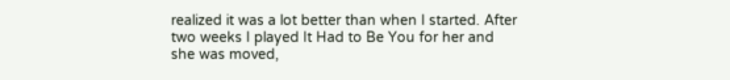realized it was a lot better than when I started. After two weeks I played It Had to Be You for her and she was moved,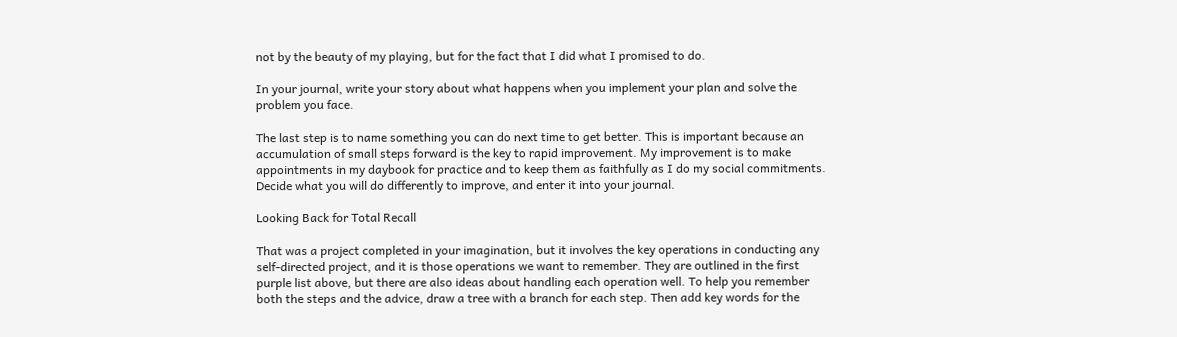not by the beauty of my playing, but for the fact that I did what I promised to do.

In your journal, write your story about what happens when you implement your plan and solve the problem you face.

The last step is to name something you can do next time to get better. This is important because an accumulation of small steps forward is the key to rapid improvement. My improvement is to make appointments in my daybook for practice and to keep them as faithfully as I do my social commitments. Decide what you will do differently to improve, and enter it into your journal.

Looking Back for Total Recall

That was a project completed in your imagination, but it involves the key operations in conducting any self-directed project, and it is those operations we want to remember. They are outlined in the first purple list above, but there are also ideas about handling each operation well. To help you remember both the steps and the advice, draw a tree with a branch for each step. Then add key words for the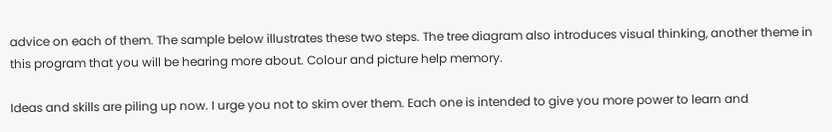advice on each of them. The sample below illustrates these two steps. The tree diagram also introduces visual thinking, another theme in this program that you will be hearing more about. Colour and picture help memory.

Ideas and skills are piling up now. I urge you not to skim over them. Each one is intended to give you more power to learn and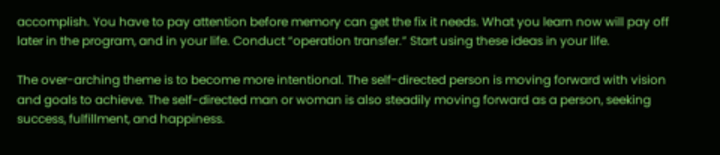accomplish. You have to pay attention before memory can get the fix it needs. What you learn now will pay off later in the program, and in your life. Conduct “operation transfer.” Start using these ideas in your life.

The over-arching theme is to become more intentional. The self-directed person is moving forward with vision and goals to achieve. The self-directed man or woman is also steadily moving forward as a person, seeking success, fulfillment, and happiness.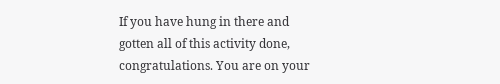If you have hung in there and gotten all of this activity done, congratulations. You are on your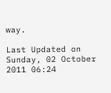way.

Last Updated on Sunday, 02 October 2011 06:24